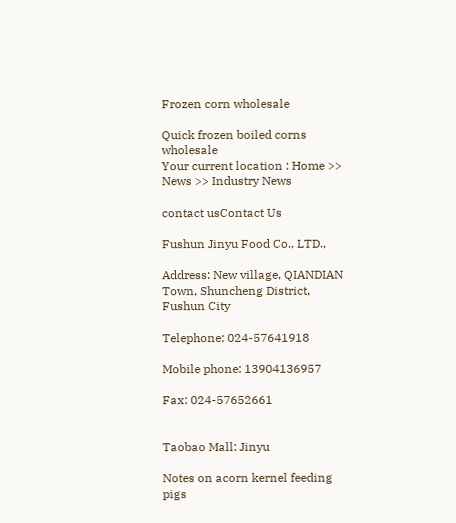Frozen corn wholesale

Quick frozen boiled corns wholesale
Your current location : Home >> News >> Industry News

contact usContact Us

Fushun Jinyu Food Co., LTD.,

Address: New village, QIANDIAN Town, Shuncheng District, Fushun City

Telephone: 024-57641918

Mobile phone: 13904136957

Fax: 024-57652661


Taobao Mall: Jinyu

Notes on acorn kernel feeding pigs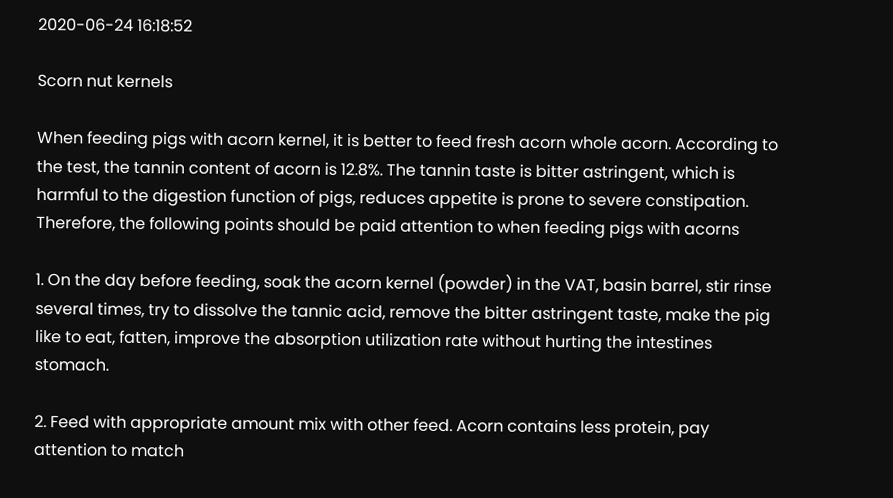2020-06-24 16:18:52

Scorn nut kernels

When feeding pigs with acorn kernel, it is better to feed fresh acorn whole acorn. According to the test, the tannin content of acorn is 12.8%. The tannin taste is bitter astringent, which is harmful to the digestion function of pigs, reduces appetite is prone to severe constipation. Therefore, the following points should be paid attention to when feeding pigs with acorns

1. On the day before feeding, soak the acorn kernel (powder) in the VAT, basin barrel, stir rinse several times, try to dissolve the tannic acid, remove the bitter astringent taste, make the pig like to eat, fatten, improve the absorption utilization rate without hurting the intestines stomach.

2. Feed with appropriate amount mix with other feed. Acorn contains less protein, pay attention to match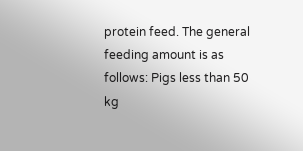protein feed. The general feeding amount is as follows: Pigs less than 50 kg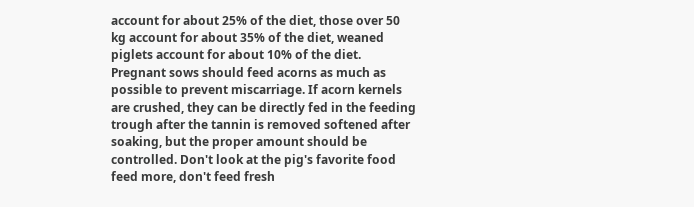account for about 25% of the diet, those over 50 kg account for about 35% of the diet, weaned piglets account for about 10% of the diet. Pregnant sows should feed acorns as much as possible to prevent miscarriage. If acorn kernels are crushed, they can be directly fed in the feeding trough after the tannin is removed softened after soaking, but the proper amount should be controlled. Don't look at the pig's favorite food feed more, don't feed fresh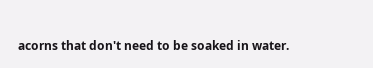acorns that don't need to be soaked in water.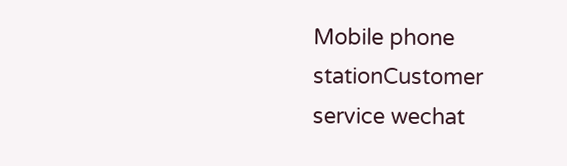Mobile phone stationCustomer service wechat